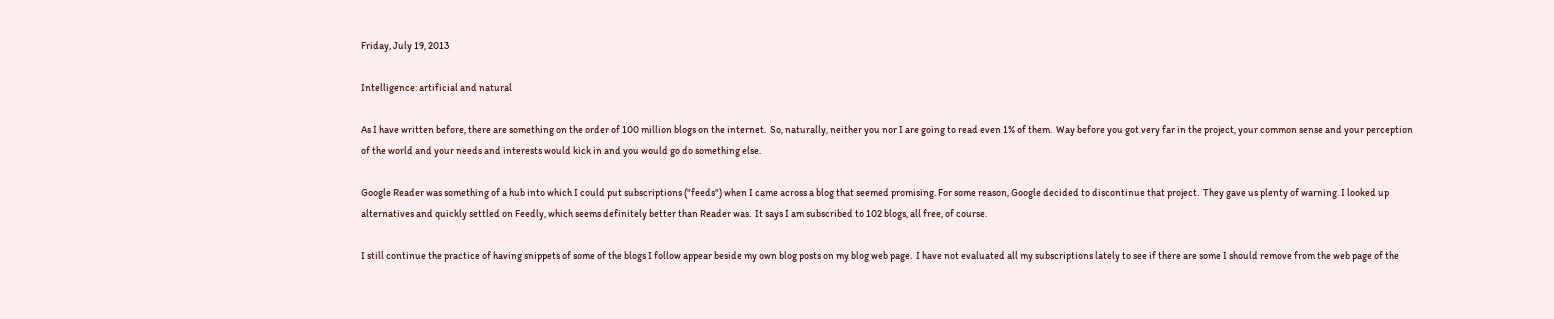Friday, July 19, 2013

Intelligence: artificial and natural

As I have written before, there are something on the order of 100 million blogs on the internet.  So, naturally, neither you nor I are going to read even 1% of them.  Way before you got very far in the project, your common sense and your perception of the world and your needs and interests would kick in and you would go do something else.

Google Reader was something of a hub into which I could put subscriptions ("feeds") when I came across a blog that seemed promising. For some reason, Google decided to discontinue that project.  They gave us plenty of warning. I looked up alternatives and quickly settled on Feedly, which seems definitely better than Reader was.  It says I am subscribed to 102 blogs, all free, of course.

I still continue the practice of having snippets of some of the blogs I follow appear beside my own blog posts on my blog web page.  I have not evaluated all my subscriptions lately to see if there are some I should remove from the web page of the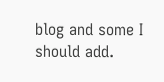blog and some I should add.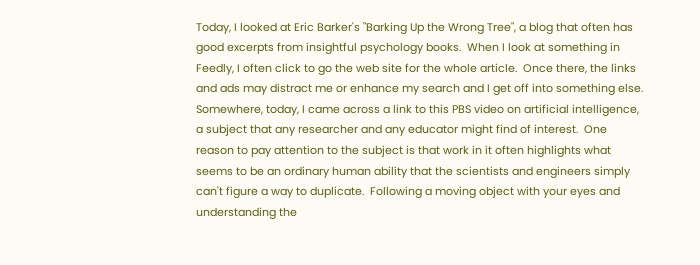Today, I looked at Eric Barker's "Barking Up the Wrong Tree", a blog that often has good excerpts from insightful psychology books.  When I look at something in Feedly, I often click to go the web site for the whole article.  Once there, the links and ads may distract me or enhance my search and I get off into something else.  Somewhere, today, I came across a link to this PBS video on artificial intelligence, a subject that any researcher and any educator might find of interest.  One reason to pay attention to the subject is that work in it often highlights what seems to be an ordinary human ability that the scientists and engineers simply can't figure a way to duplicate.  Following a moving object with your eyes and understanding the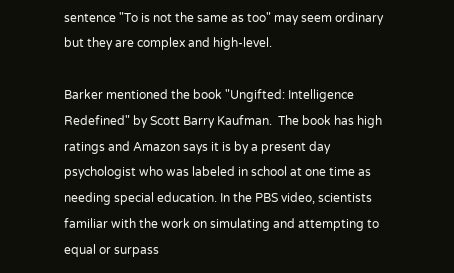sentence "To is not the same as too" may seem ordinary but they are complex and high-level.

Barker mentioned the book "Ungifted: Intelligence Redefined" by Scott Barry Kaufman.  The book has high ratings and Amazon says it is by a present day psychologist who was labeled in school at one time as needing special education. In the PBS video, scientists familiar with the work on simulating and attempting to equal or surpass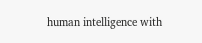human intelligence with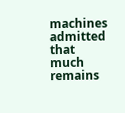machines admitted that much remains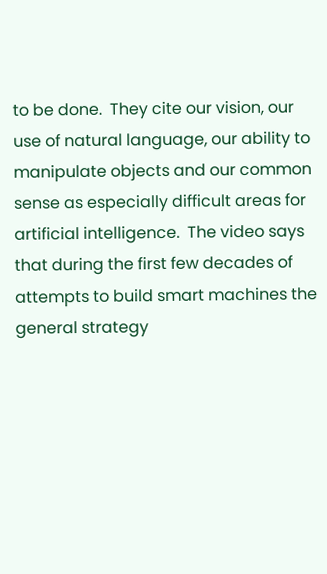to be done.  They cite our vision, our use of natural language, our ability to manipulate objects and our common sense as especially difficult areas for artificial intelligence.  The video says that during the first few decades of attempts to build smart machines the general strategy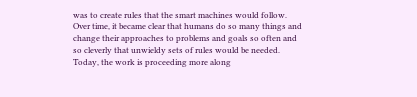was to create rules that the smart machines would follow.  Over time, it became clear that humans do so many things and change their approaches to problems and goals so often and so cleverly that unwieldy sets of rules would be needed.  Today, the work is proceeding more along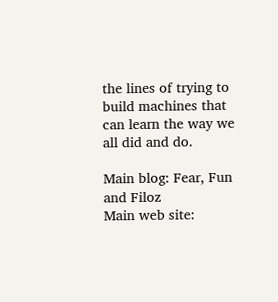the lines of trying to build machines that can learn the way we all did and do.

Main blog: Fear, Fun and Filoz
Main web site: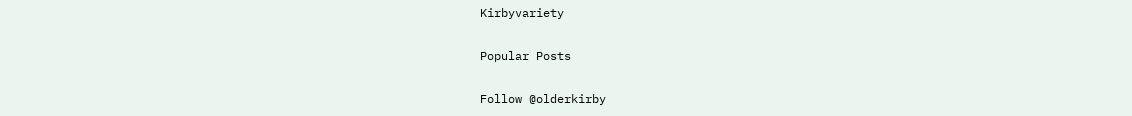Kirbyvariety

Popular Posts

Follow @olderkirby